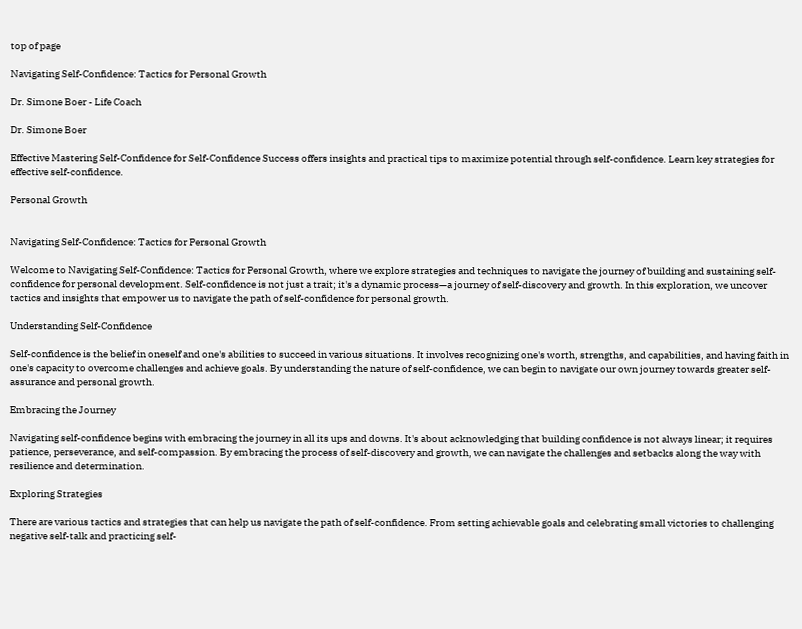top of page

Navigating Self-Confidence: Tactics for Personal Growth

Dr. Simone Boer - Life Coach

Dr. Simone Boer

Effective Mastering Self-Confidence for Self-Confidence Success offers insights and practical tips to maximize potential through self-confidence. Learn key strategies for effective self-confidence.

Personal Growth


Navigating Self-Confidence: Tactics for Personal Growth

Welcome to Navigating Self-Confidence: Tactics for Personal Growth, where we explore strategies and techniques to navigate the journey of building and sustaining self-confidence for personal development. Self-confidence is not just a trait; it's a dynamic process—a journey of self-discovery and growth. In this exploration, we uncover tactics and insights that empower us to navigate the path of self-confidence for personal growth.

Understanding Self-Confidence

Self-confidence is the belief in oneself and one's abilities to succeed in various situations. It involves recognizing one's worth, strengths, and capabilities, and having faith in one's capacity to overcome challenges and achieve goals. By understanding the nature of self-confidence, we can begin to navigate our own journey towards greater self-assurance and personal growth.

Embracing the Journey

Navigating self-confidence begins with embracing the journey in all its ups and downs. It's about acknowledging that building confidence is not always linear; it requires patience, perseverance, and self-compassion. By embracing the process of self-discovery and growth, we can navigate the challenges and setbacks along the way with resilience and determination.

Exploring Strategies

There are various tactics and strategies that can help us navigate the path of self-confidence. From setting achievable goals and celebrating small victories to challenging negative self-talk and practicing self-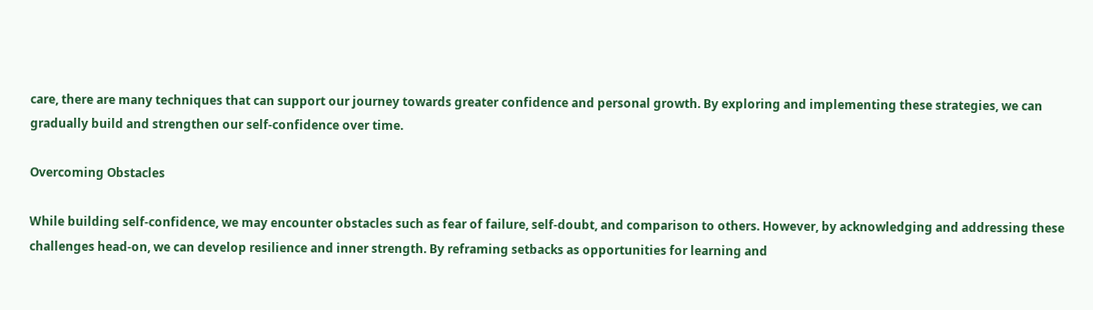care, there are many techniques that can support our journey towards greater confidence and personal growth. By exploring and implementing these strategies, we can gradually build and strengthen our self-confidence over time.

Overcoming Obstacles

While building self-confidence, we may encounter obstacles such as fear of failure, self-doubt, and comparison to others. However, by acknowledging and addressing these challenges head-on, we can develop resilience and inner strength. By reframing setbacks as opportunities for learning and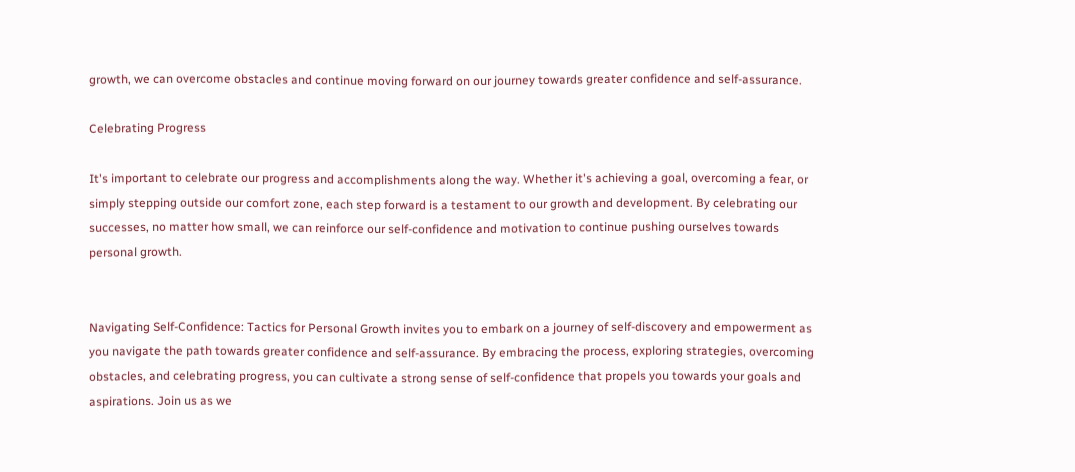growth, we can overcome obstacles and continue moving forward on our journey towards greater confidence and self-assurance.

Celebrating Progress

It's important to celebrate our progress and accomplishments along the way. Whether it's achieving a goal, overcoming a fear, or simply stepping outside our comfort zone, each step forward is a testament to our growth and development. By celebrating our successes, no matter how small, we can reinforce our self-confidence and motivation to continue pushing ourselves towards personal growth.


Navigating Self-Confidence: Tactics for Personal Growth invites you to embark on a journey of self-discovery and empowerment as you navigate the path towards greater confidence and self-assurance. By embracing the process, exploring strategies, overcoming obstacles, and celebrating progress, you can cultivate a strong sense of self-confidence that propels you towards your goals and aspirations. Join us as we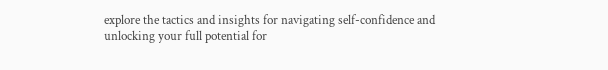explore the tactics and insights for navigating self-confidence and unlocking your full potential for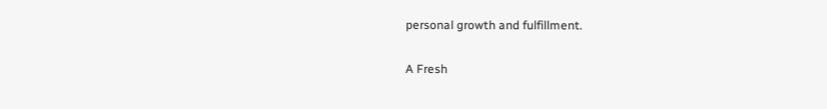personal growth and fulfillment.

A Fresh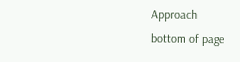Approach
bottom of page